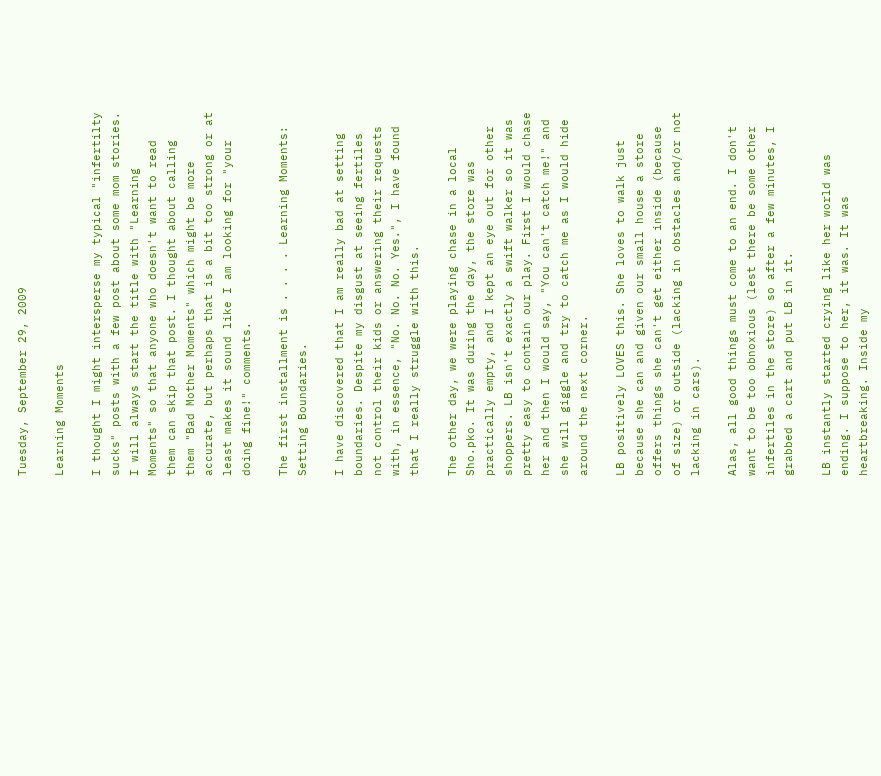Tuesday, September 29, 2009

Learning Moments

I thought I might intersperse my typical "infertilty sucks" posts with a few post about some mom stories. I will always start the title with "Learning Moments" so that anyone who doesn't want to read them can skip that post. I thought about calling them "Bad Mother Moments" which might be more accurate, but perhaps that is a bit too strong or at least makes it sound like I am looking for "your doing fine!" comments.

The first installment is . . . . Learning Moments: Setting Boundaries.

I have discovered that I am really bad at setting boundaries. Despite my disgust at seeing fertiles not control their kids or answering their requests with, in essence, "No. No. No. Yes.", I have found that I really struggle with this.

The other day, we were playing chase in a local Sho.pko. It was during the day, the store was practically empty, and I kept an eye out for other shoppers. LB isn't exactly a swift walker so it was pretty easy to contain our play. First I would chase her and then I would say, "You can't catch me!" and she will giggle and try to catch me as I would hide around the next corner.

LB positively LOVES this. She loves to walk just because she can and given our small house a store offers things she can't get either inside (because of size) or outside (lacking in obstacles and/or not lacking in cars).

Alas, all good things must come to an end. I don't want to be too obnoxious (lest there be some other infertiles in the store) so after a few minutes, I grabbed a cart and put LB in it.

LB instantly started crying like her world was ending. I suppose to her, it was. It was heartbreaking. Inside my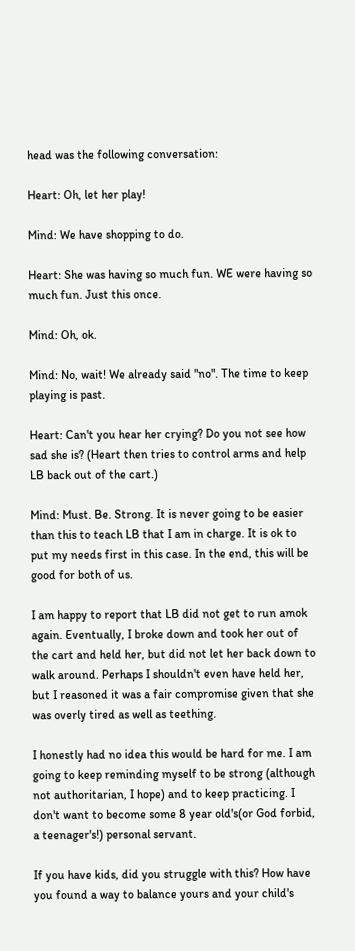head was the following conversation:

Heart: Oh, let her play!

Mind: We have shopping to do.

Heart: She was having so much fun. WE were having so much fun. Just this once.

Mind: Oh, ok.

Mind: No, wait! We already said "no". The time to keep playing is past.

Heart: Can't you hear her crying? Do you not see how sad she is? (Heart then tries to control arms and help LB back out of the cart.)

Mind: Must. Be. Strong. It is never going to be easier than this to teach LB that I am in charge. It is ok to put my needs first in this case. In the end, this will be good for both of us.

I am happy to report that LB did not get to run amok again. Eventually, I broke down and took her out of the cart and held her, but did not let her back down to walk around. Perhaps I shouldn't even have held her, but I reasoned it was a fair compromise given that she was overly tired as well as teething.

I honestly had no idea this would be hard for me. I am going to keep reminding myself to be strong (although not authoritarian, I hope) and to keep practicing. I don't want to become some 8 year old's(or God forbid, a teenager's!) personal servant.

If you have kids, did you struggle with this? How have you found a way to balance yours and your child's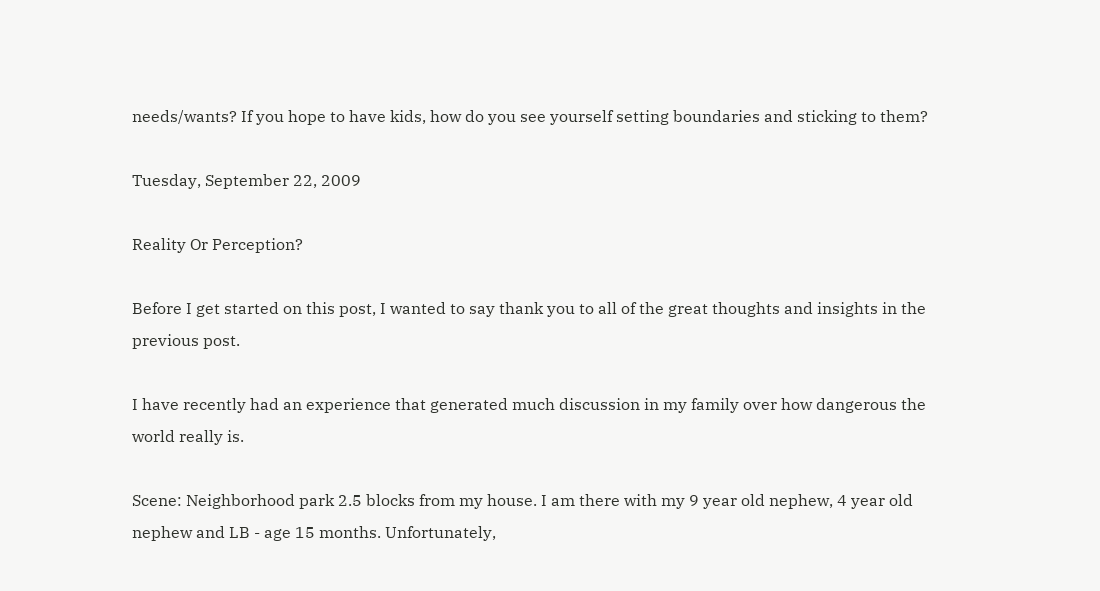needs/wants? If you hope to have kids, how do you see yourself setting boundaries and sticking to them?

Tuesday, September 22, 2009

Reality Or Perception?

Before I get started on this post, I wanted to say thank you to all of the great thoughts and insights in the previous post.

I have recently had an experience that generated much discussion in my family over how dangerous the world really is.

Scene: Neighborhood park 2.5 blocks from my house. I am there with my 9 year old nephew, 4 year old nephew and LB - age 15 months. Unfortunately,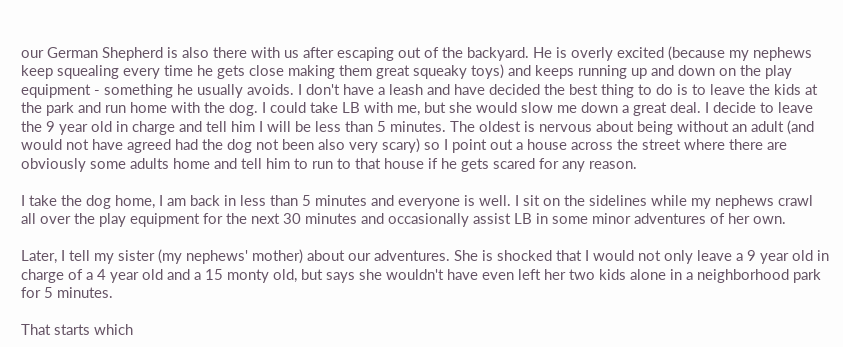our German Shepherd is also there with us after escaping out of the backyard. He is overly excited (because my nephews keep squealing every time he gets close making them great squeaky toys) and keeps running up and down on the play equipment - something he usually avoids. I don't have a leash and have decided the best thing to do is to leave the kids at the park and run home with the dog. I could take LB with me, but she would slow me down a great deal. I decide to leave the 9 year old in charge and tell him I will be less than 5 minutes. The oldest is nervous about being without an adult (and would not have agreed had the dog not been also very scary) so I point out a house across the street where there are obviously some adults home and tell him to run to that house if he gets scared for any reason.

I take the dog home, I am back in less than 5 minutes and everyone is well. I sit on the sidelines while my nephews crawl all over the play equipment for the next 30 minutes and occasionally assist LB in some minor adventures of her own.

Later, I tell my sister (my nephews' mother) about our adventures. She is shocked that I would not only leave a 9 year old in charge of a 4 year old and a 15 monty old, but says she wouldn't have even left her two kids alone in a neighborhood park for 5 minutes.

That starts which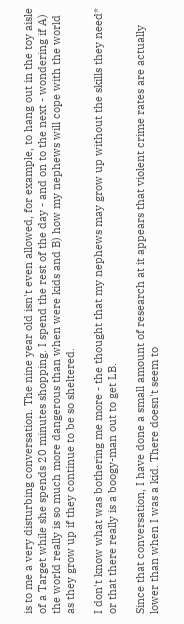is to me a very disturbing conversation. The nine year old isn't even allowed, for example, to hang out in the toy aisle of a Target while she spends 20 minutes shopping. I spend the rest of the day - and on to the next - wondering if A) the world really is so much more dangerous than when were kids and B) how my nephews will cope with the world as they grow up if they continue to be so sheltered.

I don't know what was bothering me more - the thought that my nephews may grow up without the skills they need* or that there really is a boogy-man out to get LB.

Since that conversation, I have done a small amount of research at it appears that violent crime rates are actually lower than when I was a kid. There doesn't seem to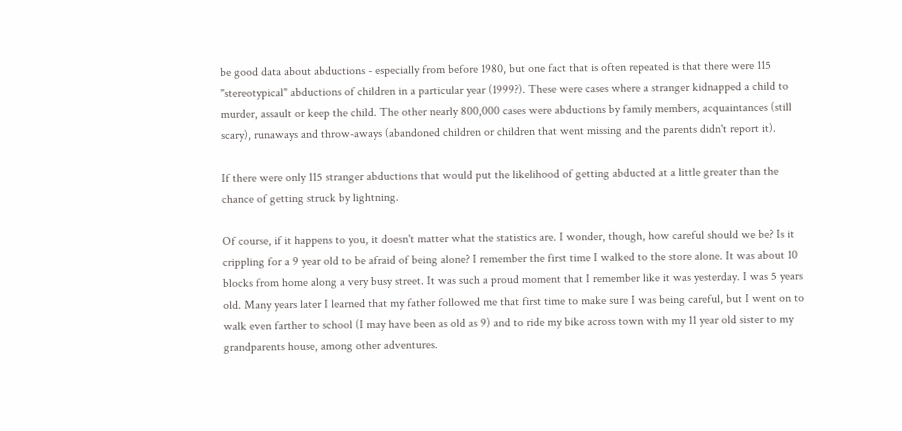be good data about abductions - especially from before 1980, but one fact that is often repeated is that there were 115 "stereotypical" abductions of children in a particular year (1999?). These were cases where a stranger kidnapped a child to murder, assault or keep the child. The other nearly 800,000 cases were abductions by family members, acquaintances (still scary), runaways and throw-aways (abandoned children or children that went missing and the parents didn't report it).

If there were only 115 stranger abductions that would put the likelihood of getting abducted at a little greater than the chance of getting struck by lightning.

Of course, if it happens to you, it doesn't matter what the statistics are. I wonder, though, how careful should we be? Is it crippling for a 9 year old to be afraid of being alone? I remember the first time I walked to the store alone. It was about 10 blocks from home along a very busy street. It was such a proud moment that I remember like it was yesterday. I was 5 years old. Many years later I learned that my father followed me that first time to make sure I was being careful, but I went on to walk even farther to school (I may have been as old as 9) and to ride my bike across town with my 11 year old sister to my grandparents house, among other adventures.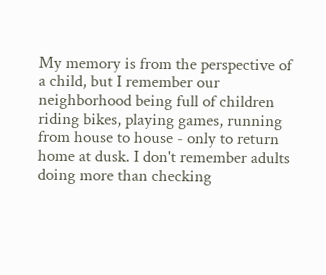My memory is from the perspective of a child, but I remember our neighborhood being full of children riding bikes, playing games, running from house to house - only to return home at dusk. I don't remember adults doing more than checking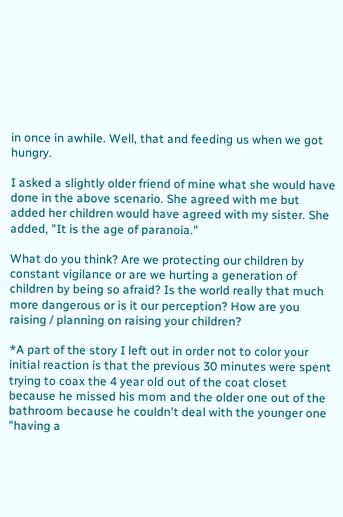in once in awhile. Well, that and feeding us when we got hungry.

I asked a slightly older friend of mine what she would have done in the above scenario. She agreed with me but added her children would have agreed with my sister. She added, "It is the age of paranoia."

What do you think? Are we protecting our children by constant vigilance or are we hurting a generation of children by being so afraid? Is the world really that much more dangerous or is it our perception? How are you raising / planning on raising your children?

*A part of the story I left out in order not to color your initial reaction is that the previous 30 minutes were spent trying to coax the 4 year old out of the coat closet because he missed his mom and the older one out of the bathroom because he couldn't deal with the younger one "having a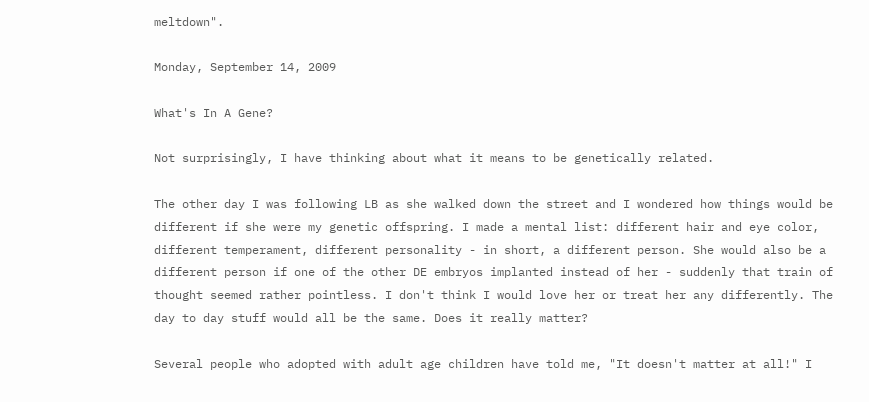meltdown".

Monday, September 14, 2009

What's In A Gene?

Not surprisingly, I have thinking about what it means to be genetically related.

The other day I was following LB as she walked down the street and I wondered how things would be different if she were my genetic offspring. I made a mental list: different hair and eye color, different temperament, different personality - in short, a different person. She would also be a different person if one of the other DE embryos implanted instead of her - suddenly that train of thought seemed rather pointless. I don't think I would love her or treat her any differently. The day to day stuff would all be the same. Does it really matter?

Several people who adopted with adult age children have told me, "It doesn't matter at all!" I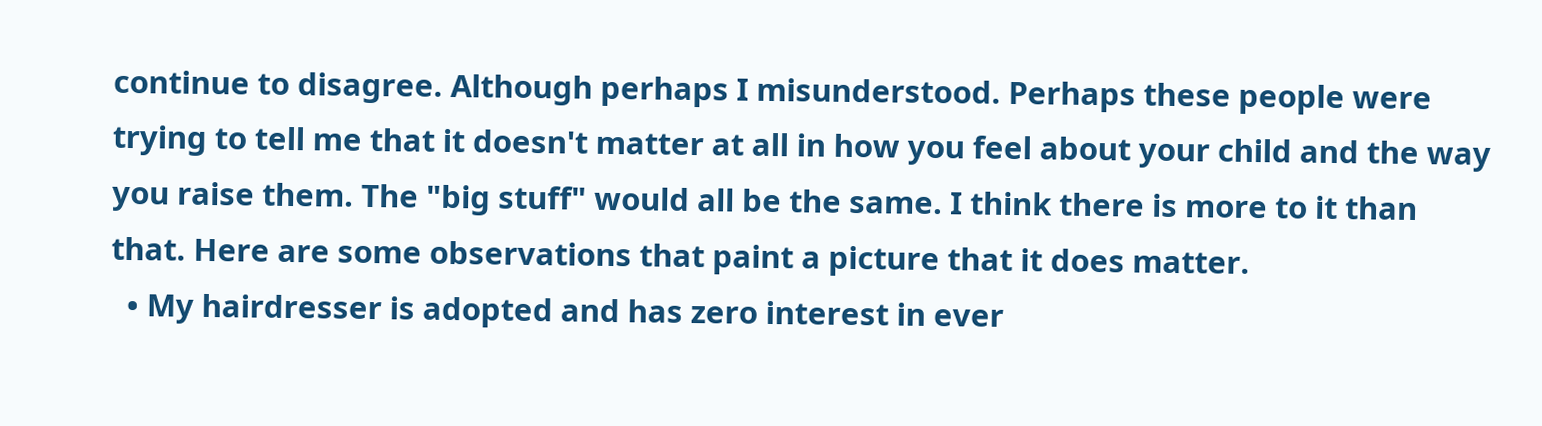continue to disagree. Although perhaps I misunderstood. Perhaps these people were trying to tell me that it doesn't matter at all in how you feel about your child and the way you raise them. The "big stuff" would all be the same. I think there is more to it than that. Here are some observations that paint a picture that it does matter.
  • My hairdresser is adopted and has zero interest in ever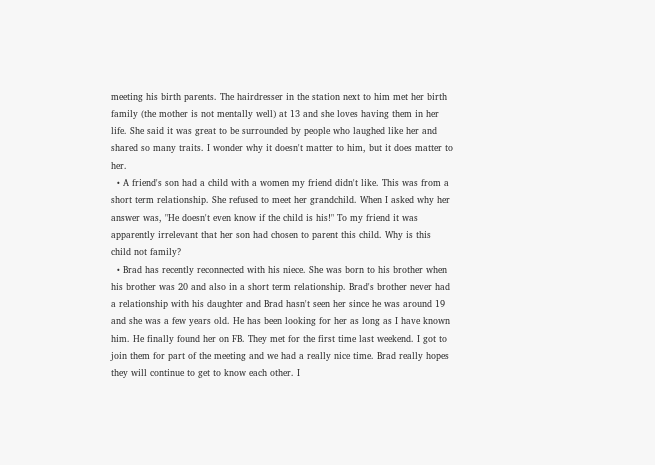meeting his birth parents. The hairdresser in the station next to him met her birth family (the mother is not mentally well) at 13 and she loves having them in her life. She said it was great to be surrounded by people who laughed like her and shared so many traits. I wonder why it doesn't matter to him, but it does matter to her.
  • A friend's son had a child with a women my friend didn't like. This was from a short term relationship. She refused to meet her grandchild. When I asked why her answer was, "He doesn't even know if the child is his!" To my friend it was apparently irrelevant that her son had chosen to parent this child. Why is this child not family?
  • Brad has recently reconnected with his niece. She was born to his brother when his brother was 20 and also in a short term relationship. Brad's brother never had a relationship with his daughter and Brad hasn't seen her since he was around 19 and she was a few years old. He has been looking for her as long as I have known him. He finally found her on FB. They met for the first time last weekend. I got to join them for part of the meeting and we had a really nice time. Brad really hopes they will continue to get to know each other. I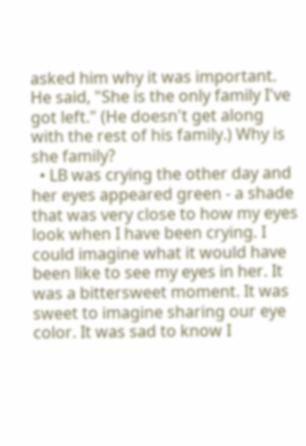asked him why it was important. He said, "She is the only family I've got left." (He doesn't get along with the rest of his family.) Why is she family?
  • LB was crying the other day and her eyes appeared green - a shade that was very close to how my eyes look when I have been crying. I could imagine what it would have been like to see my eyes in her. It was a bittersweet moment. It was sweet to imagine sharing our eye color. It was sad to know I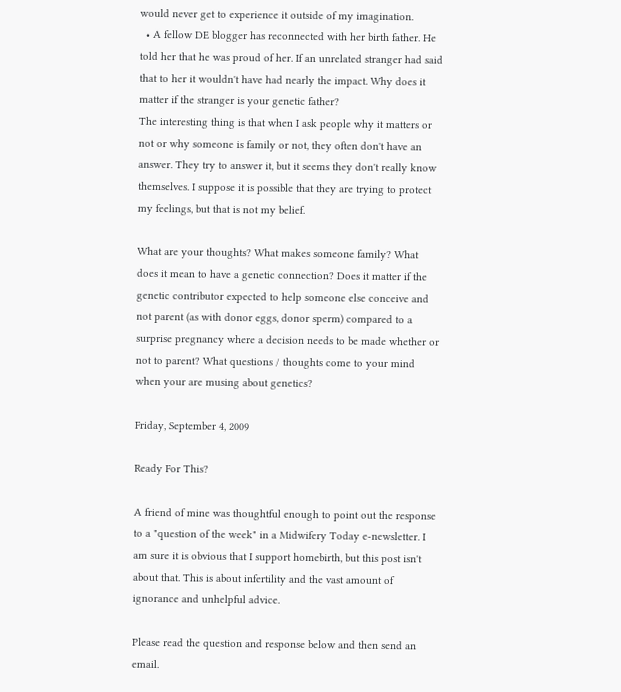would never get to experience it outside of my imagination.
  • A fellow DE blogger has reconnected with her birth father. He told her that he was proud of her. If an unrelated stranger had said that to her it wouldn't have had nearly the impact. Why does it matter if the stranger is your genetic father?
The interesting thing is that when I ask people why it matters or not or why someone is family or not, they often don't have an answer. They try to answer it, but it seems they don't really know themselves. I suppose it is possible that they are trying to protect my feelings, but that is not my belief.

What are your thoughts? What makes someone family? What does it mean to have a genetic connection? Does it matter if the genetic contributor expected to help someone else conceive and not parent (as with donor eggs, donor sperm) compared to a surprise pregnancy where a decision needs to be made whether or not to parent? What questions / thoughts come to your mind when your are musing about genetics?

Friday, September 4, 2009

Ready For This?

A friend of mine was thoughtful enough to point out the response to a "question of the week" in a Midwifery Today e-newsletter. I am sure it is obvious that I support homebirth, but this post isn't about that. This is about infertility and the vast amount of ignorance and unhelpful advice.

Please read the question and response below and then send an email.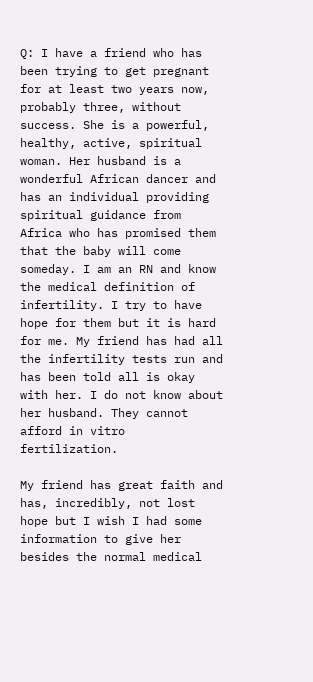Q: I have a friend who has been trying to get pregnant for at least two years now, probably three, without success. She is a powerful, healthy, active, spiritual woman. Her husband is a wonderful African dancer and has an individual providing spiritual guidance from Africa who has promised them that the baby will come someday. I am an RN and know the medical definition of infertility. I try to have hope for them but it is hard for me. My friend has had all the infertility tests run and has been told all is okay with her. I do not know about her husband. They cannot afford in vitro fertilization.

My friend has great faith and has, incredibly, not lost hope but I wish I had some information to give her besides the normal medical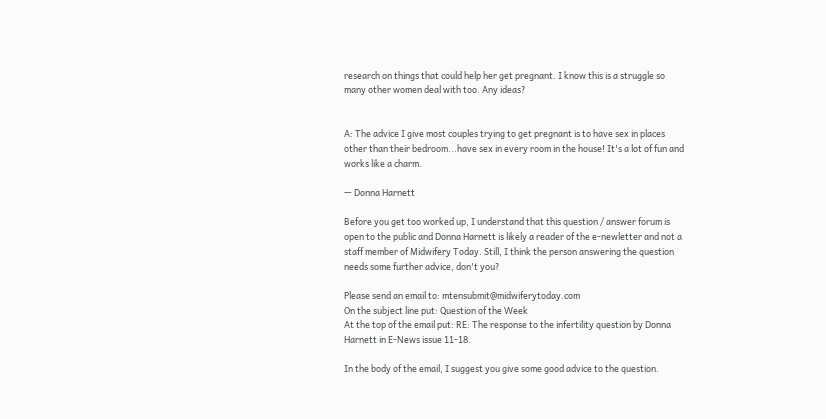research on things that could help her get pregnant. I know this is a struggle so many other women deal with too. Any ideas?


A: The advice I give most couples trying to get pregnant is to have sex in places other than their bedroom...have sex in every room in the house! It's a lot of fun and works like a charm.

— Donna Harnett

Before you get too worked up, I understand that this question / answer forum is open to the public and Donna Harnett is likely a reader of the e-newletter and not a staff member of Midwifery Today. Still, I think the person answering the question needs some further advice, don't you?

Please send an email to: mtensubmit@midwiferytoday.com
On the subject line put: Question of the Week
At the top of the email put: RE: The response to the infertility question by Donna Harnett in E-News issue 11-18.

In the body of the email, I suggest you give some good advice to the question.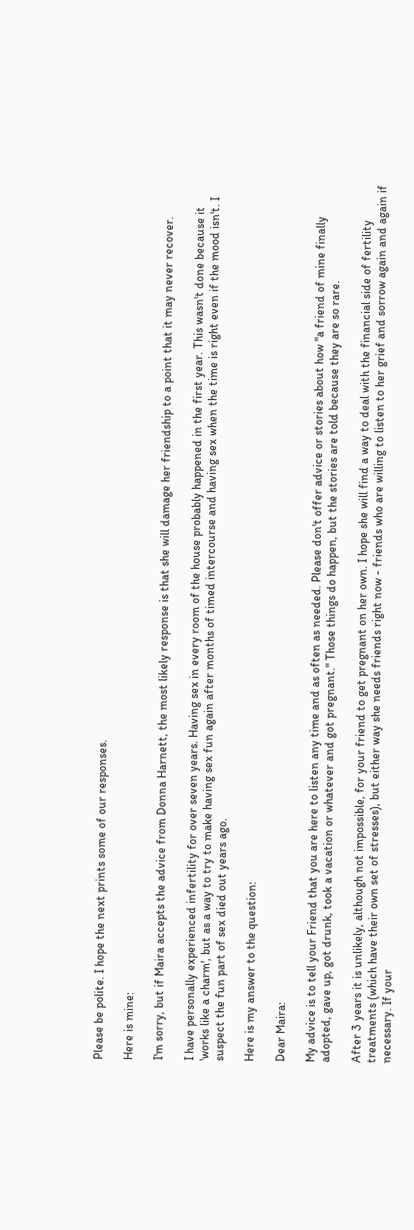Please be polite. I hope the next prints some of our responses.

Here is mine:

I'm sorry, but if Maira accepts the advice from Donna Harnett, the most likely response is that she will damage her friendship to a point that it may never recover.

I have personally experienced infertility for over seven years. Having sex in every room of the house probably happened in the first year. This wasn't done because it 'works like a charm', but as a way to try to make having sex fun again after months of timed intercourse and having sex when the time is right even if the mood isn't. I suspect the fun part of sex died out years ago.

Here is my answer to the question:

Dear Maira:

My advice is to tell your Friend that you are here to listen any time and as often as needed. Please don't offer advice or stories about how "a friend of mine finally adopted, gave up, got drunk, took a vacation or whatever and got pregnant." Those things do happen, but the stories are told because they are so rare.

After 3 years it is unlikely, although not impossible, for your friend to get pregnant on her own. I hope she will find a way to deal with the financial side of fertility treatments (which have their own set of stresses), but either way she needs friends right now - friends who are willing to listen to her grief and sorrow again and again if necessary. If your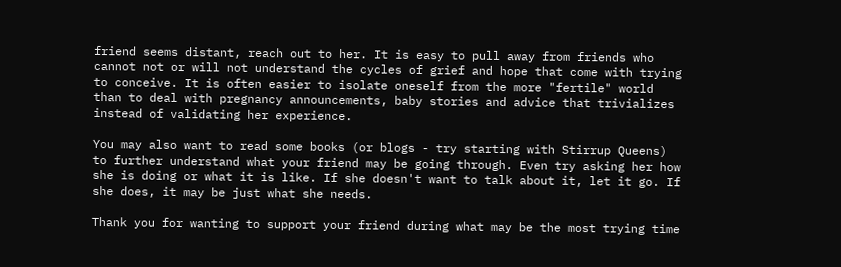friend seems distant, reach out to her. It is easy to pull away from friends who cannot not or will not understand the cycles of grief and hope that come with trying to conceive. It is often easier to isolate oneself from the more "fertile" world than to deal with pregnancy announcements, baby stories and advice that trivializes instead of validating her experience.

You may also want to read some books (or blogs - try starting with Stirrup Queens) to further understand what your friend may be going through. Even try asking her how she is doing or what it is like. If she doesn't want to talk about it, let it go. If she does, it may be just what she needs.

Thank you for wanting to support your friend during what may be the most trying time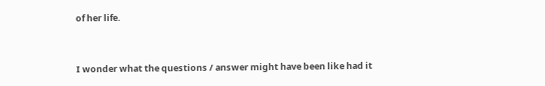of her life.


I wonder what the questions / answer might have been like had it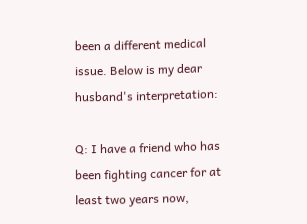been a different medical issue. Below is my dear husband's interpretation:

Q: I have a friend who has been fighting cancer for at least two years now,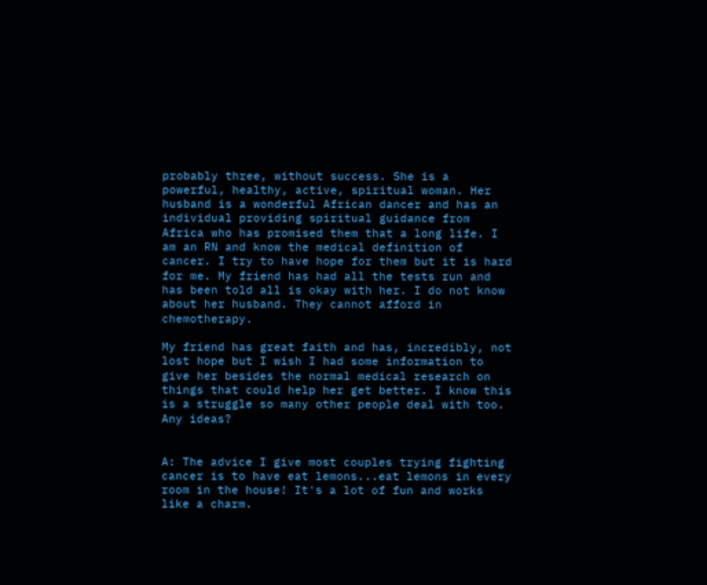probably three, without success. She is a powerful, healthy, active, spiritual woman. Her husband is a wonderful African dancer and has an individual providing spiritual guidance from Africa who has promised them that a long life. I am an RN and know the medical definition of cancer. I try to have hope for them but it is hard for me. My friend has had all the tests run and has been told all is okay with her. I do not know about her husband. They cannot afford in chemotherapy.

My friend has great faith and has, incredibly, not lost hope but I wish I had some information to give her besides the normal medical research on things that could help her get better. I know this is a struggle so many other people deal with too. Any ideas?


A: The advice I give most couples trying fighting cancer is to have eat lemons...eat lemons in every room in the house! It's a lot of fun and works like a charm.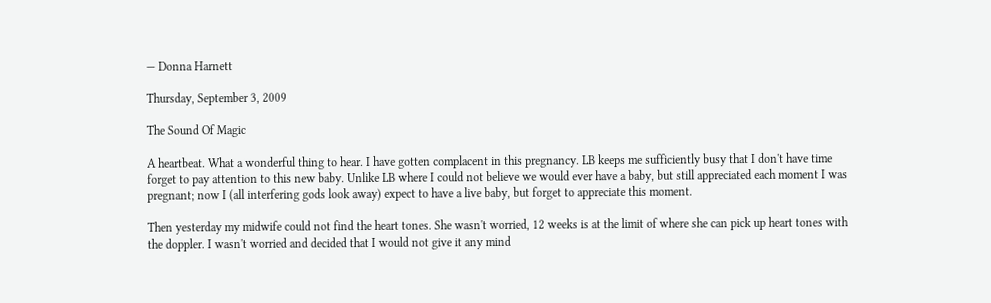— Donna Harnett

Thursday, September 3, 2009

The Sound Of Magic

A heartbeat. What a wonderful thing to hear. I have gotten complacent in this pregnancy. LB keeps me sufficiently busy that I don't have time forget to pay attention to this new baby. Unlike LB where I could not believe we would ever have a baby, but still appreciated each moment I was pregnant; now I (all interfering gods look away) expect to have a live baby, but forget to appreciate this moment.

Then yesterday my midwife could not find the heart tones. She wasn't worried, 12 weeks is at the limit of where she can pick up heart tones with the doppler. I wasn't worried and decided that I would not give it any mind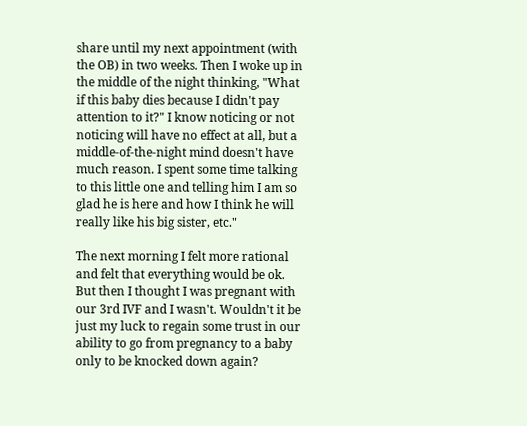share until my next appointment (with the OB) in two weeks. Then I woke up in the middle of the night thinking, "What if this baby dies because I didn't pay attention to it?" I know noticing or not noticing will have no effect at all, but a middle-of-the-night mind doesn't have much reason. I spent some time talking to this little one and telling him I am so glad he is here and how I think he will really like his big sister, etc."

The next morning I felt more rational and felt that everything would be ok. But then I thought I was pregnant with our 3rd IVF and I wasn't. Wouldn't it be just my luck to regain some trust in our ability to go from pregnancy to a baby only to be knocked down again?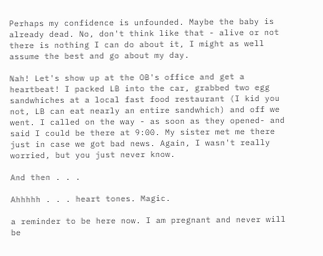Perhaps my confidence is unfounded. Maybe the baby is already dead. No, don't think like that - alive or not there is nothing I can do about it, I might as well assume the best and go about my day.

Nah! Let's show up at the OB's office and get a heartbeat! I packed LB into the car, grabbed two egg sandwhiches at a local fast food restaurant (I kid you not, LB can eat nearly an entire sandwhich) and off we went. I called on the way - as soon as they opened- and said I could be there at 9:00. My sister met me there just in case we got bad news. Again, I wasn't really worried, but you just never know.

And then . . .

Ahhhhh . . . heart tones. Magic.

a reminder to be here now. I am pregnant and never will be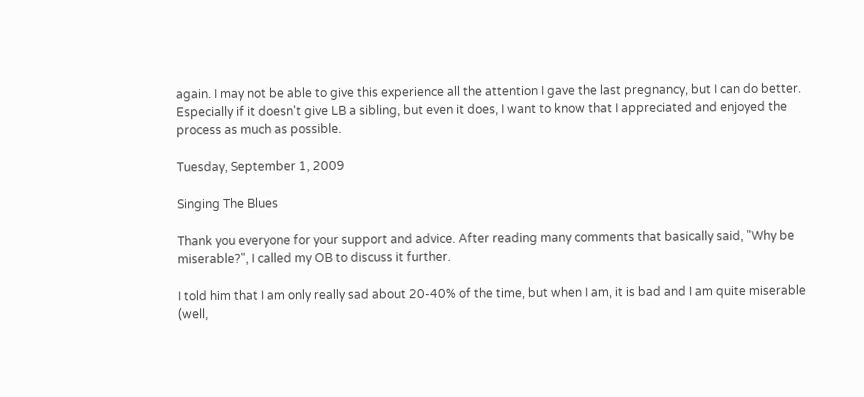again. I may not be able to give this experience all the attention I gave the last pregnancy, but I can do better. Especially if it doesn't give LB a sibling, but even it does, I want to know that I appreciated and enjoyed the process as much as possible.

Tuesday, September 1, 2009

Singing The Blues

Thank you everyone for your support and advice. After reading many comments that basically said, "Why be miserable?", I called my OB to discuss it further.

I told him that I am only really sad about 20-40% of the time, but when I am, it is bad and I am quite miserable (well,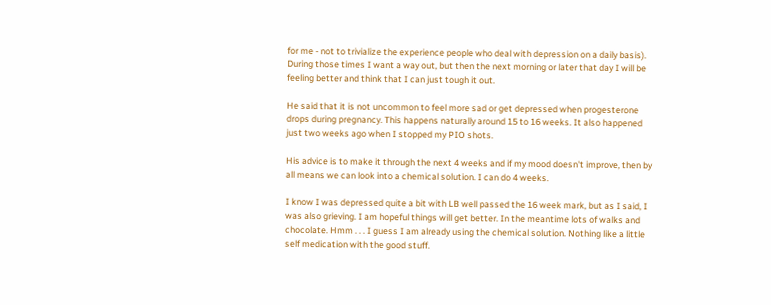for me - not to trivialize the experience people who deal with depression on a daily basis). During those times I want a way out, but then the next morning or later that day I will be feeling better and think that I can just tough it out.

He said that it is not uncommon to feel more sad or get depressed when progesterone drops during pregnancy. This happens naturally around 15 to 16 weeks. It also happened just two weeks ago when I stopped my PIO shots.

His advice is to make it through the next 4 weeks and if my mood doesn't improve, then by all means we can look into a chemical solution. I can do 4 weeks.

I know I was depressed quite a bit with LB well passed the 16 week mark, but as I said, I was also grieving. I am hopeful things will get better. In the meantime lots of walks and chocolate. Hmm . . . I guess I am already using the chemical solution. Nothing like a little self medication with the good stuff.